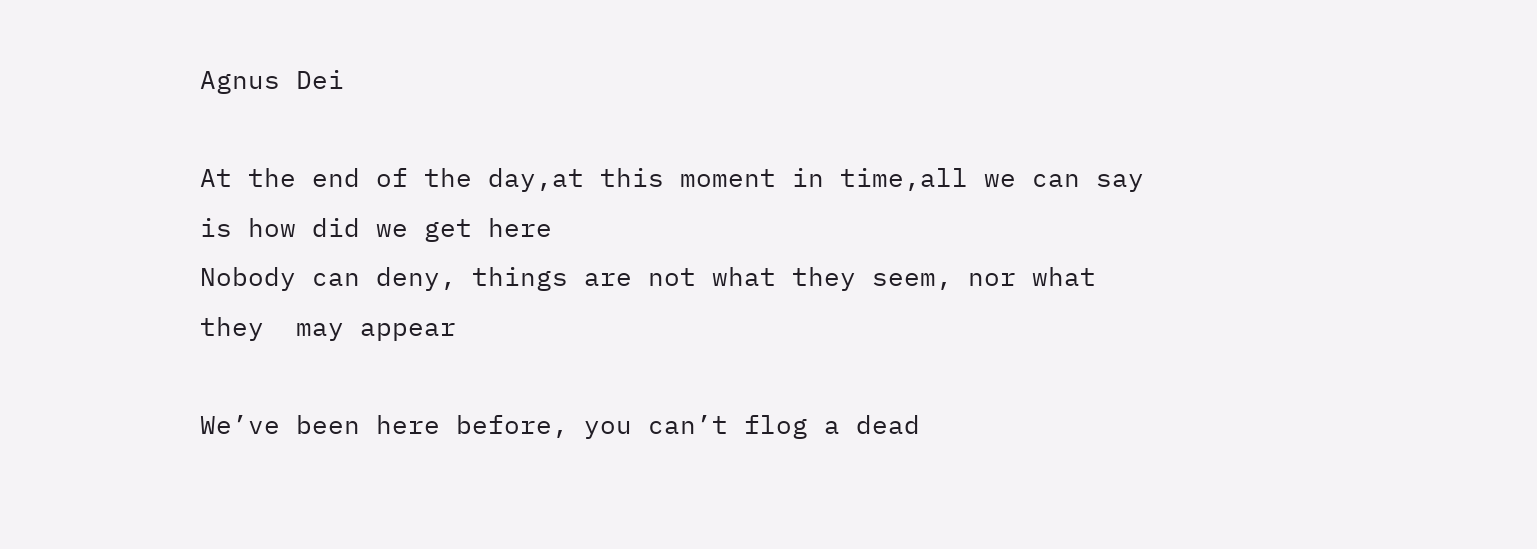Agnus Dei

At the end of the day,at this moment in time,all we can say is how did we get here
Nobody can deny, things are not what they seem, nor what they  may appear

We’ve been here before, you can’t flog a dead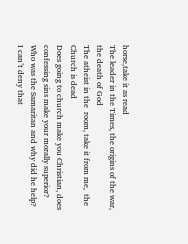horse,take it as read
The leader in the Times, the origins of the war, the death of God
The atheist in the  room, take it from me,  the Church is dead
Does going to church make you Christian, does confessing sins make your morally superior?
Who was the Samaritan and why did he help?
I can’t deny that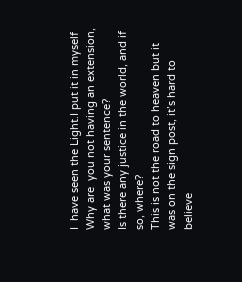I  have seen the Light.I put it in myself
Why are  you not having an extension, what was your sentence?
Is there any justice in the world, and if so, where?
This is not the road to heaven but it was on the sign post, it’s hard to believe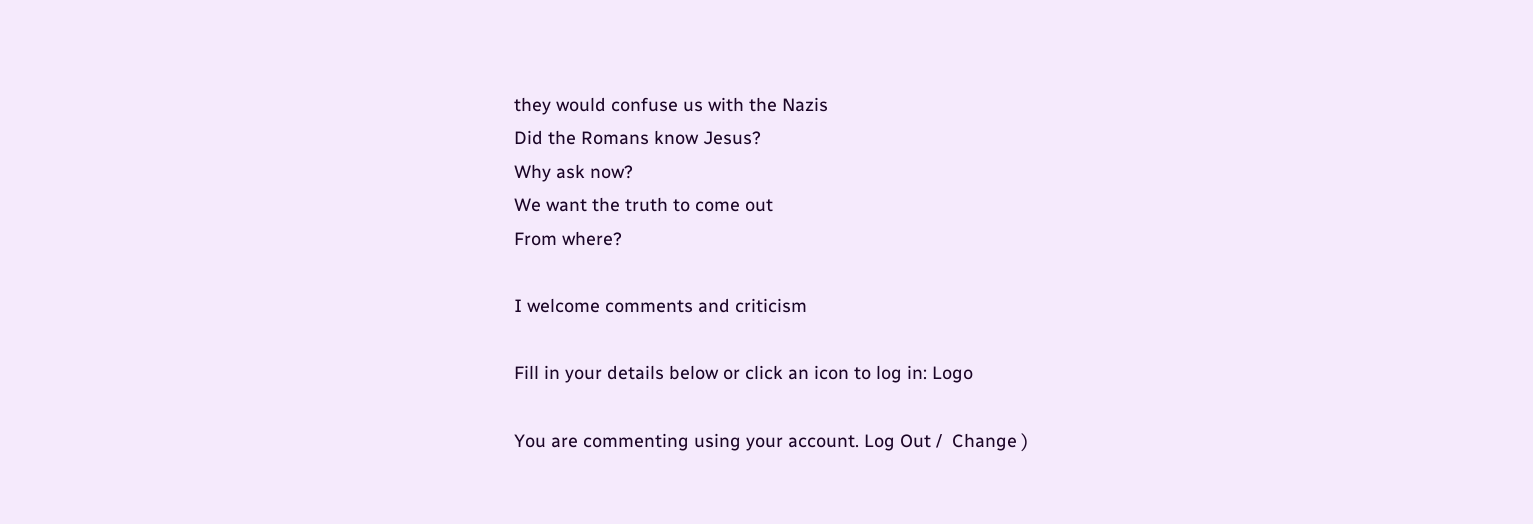they would confuse us with the Nazis
Did the Romans know Jesus?
Why ask now?
We want the truth to come out
From where?

I welcome comments and criticism

Fill in your details below or click an icon to log in: Logo

You are commenting using your account. Log Out /  Change )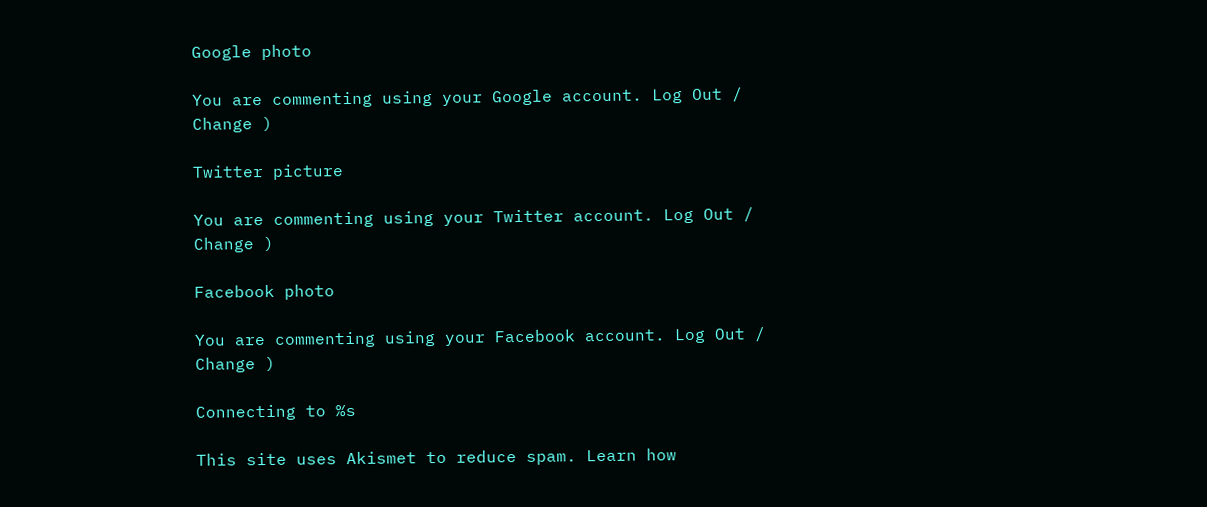Google photo

You are commenting using your Google account. Log Out /  Change )

Twitter picture

You are commenting using your Twitter account. Log Out /  Change )

Facebook photo

You are commenting using your Facebook account. Log Out /  Change )

Connecting to %s

This site uses Akismet to reduce spam. Learn how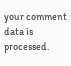your comment data is processed.